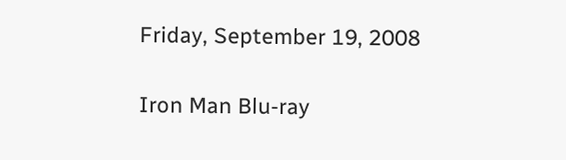Friday, September 19, 2008

Iron Man Blu-ray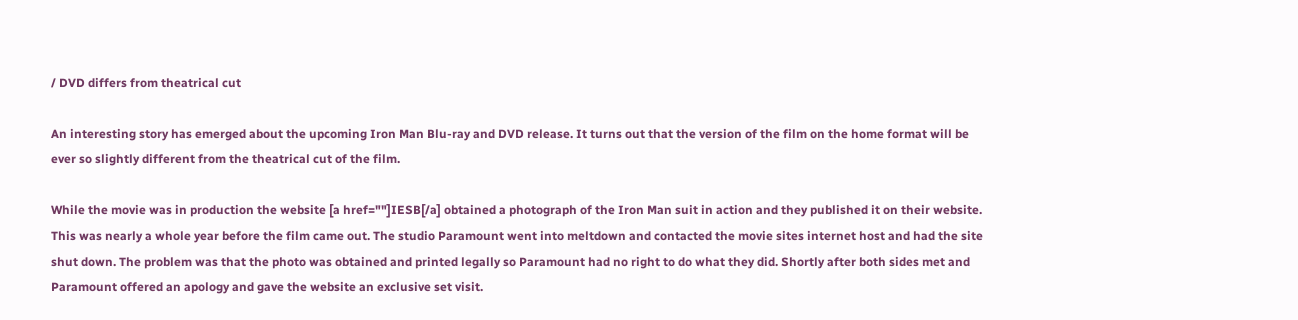/ DVD differs from theatrical cut

An interesting story has emerged about the upcoming Iron Man Blu-ray and DVD release. It turns out that the version of the film on the home format will be ever so slightly different from the theatrical cut of the film.

While the movie was in production the website [a href=""]IESB[/a] obtained a photograph of the Iron Man suit in action and they published it on their website. This was nearly a whole year before the film came out. The studio Paramount went into meltdown and contacted the movie sites internet host and had the site shut down. The problem was that the photo was obtained and printed legally so Paramount had no right to do what they did. Shortly after both sides met and Paramount offered an apology and gave the website an exclusive set visit.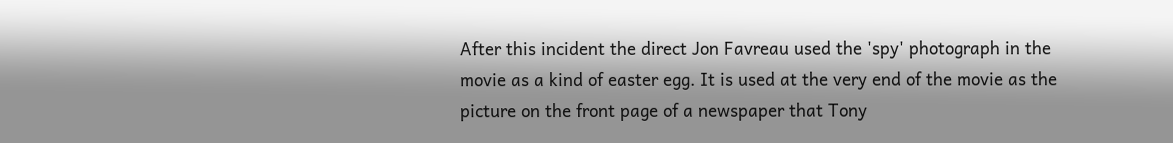After this incident the direct Jon Favreau used the 'spy' photograph in the movie as a kind of easter egg. It is used at the very end of the movie as the picture on the front page of a newspaper that Tony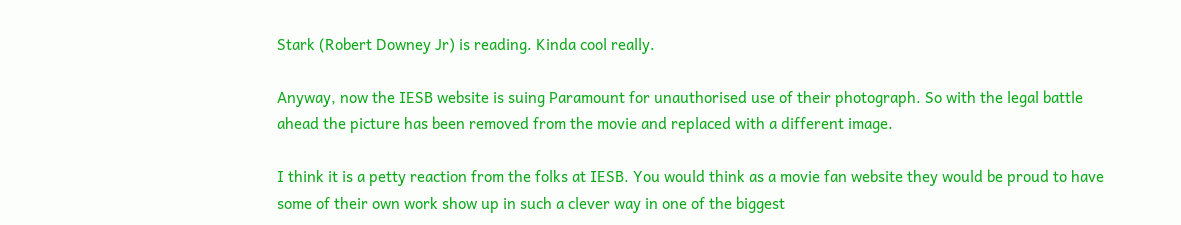Stark (Robert Downey Jr) is reading. Kinda cool really.

Anyway, now the IESB website is suing Paramount for unauthorised use of their photograph. So with the legal battle ahead the picture has been removed from the movie and replaced with a different image.

I think it is a petty reaction from the folks at IESB. You would think as a movie fan website they would be proud to have some of their own work show up in such a clever way in one of the biggest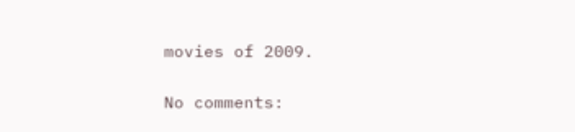movies of 2009.

No comments: